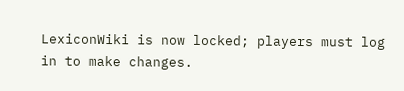LexiconWiki is now locked; players must log in to make changes.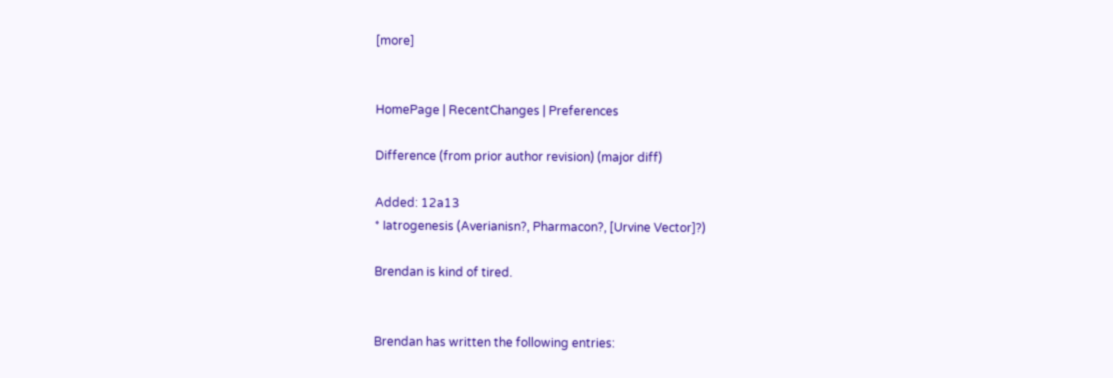[more]


HomePage | RecentChanges | Preferences

Difference (from prior author revision) (major diff)

Added: 12a13
* Iatrogenesis (Averianisn?, Pharmacon?, [Urvine Vector]?)

Brendan is kind of tired.


Brendan has written the following entries: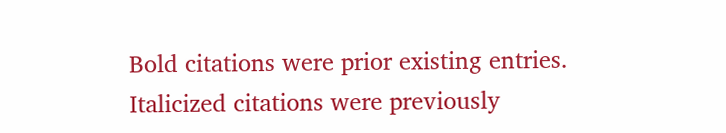Bold citations were prior existing entries.
Italicized citations were previously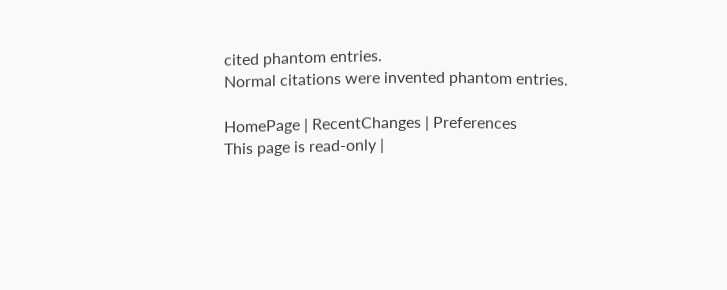cited phantom entries.
Normal citations were invented phantom entries.

HomePage | RecentChanges | Preferences
This page is read-only |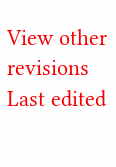View other revisions
Last edited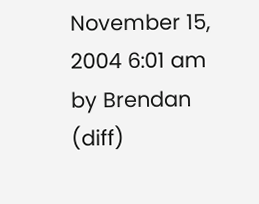November 15, 2004 6:01 am by Brendan (diff)